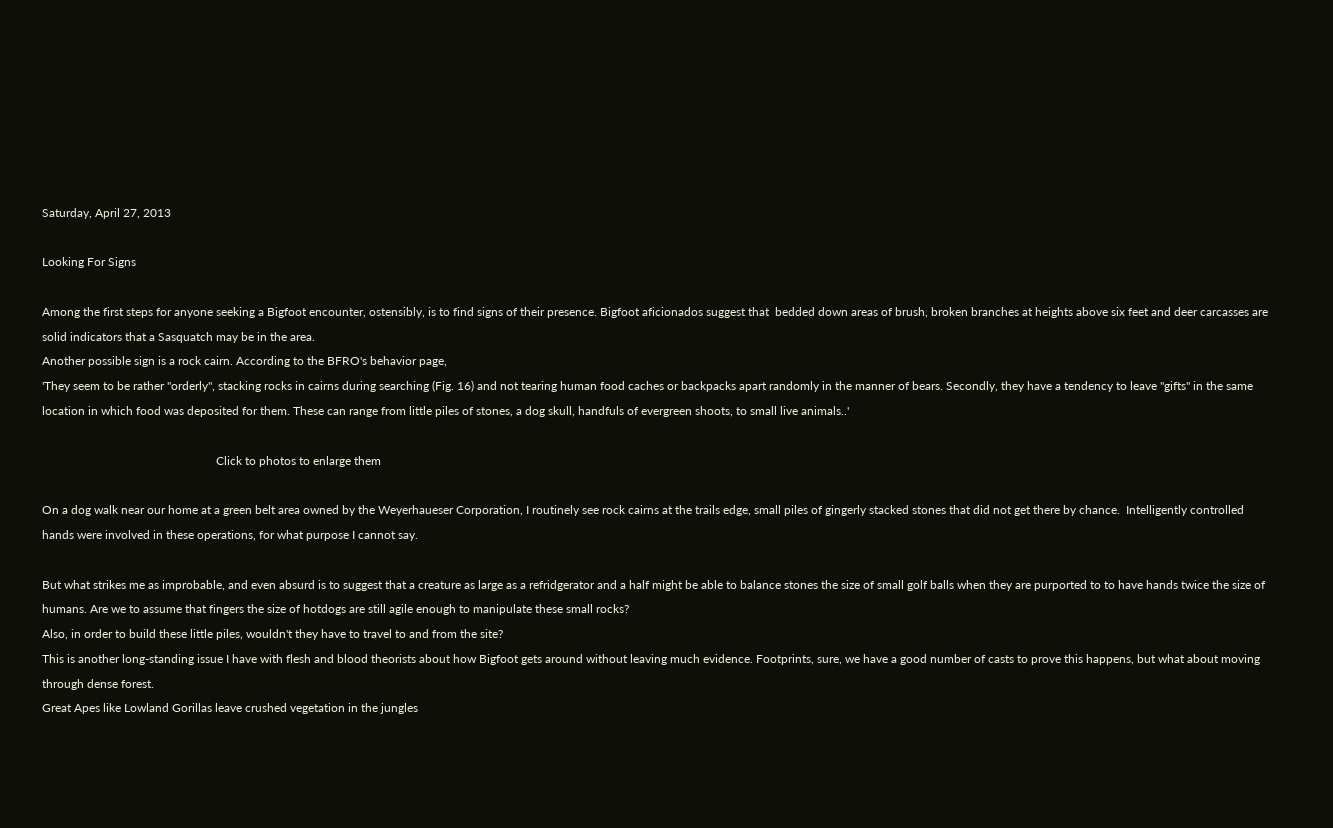Saturday, April 27, 2013

Looking For Signs

Among the first steps for anyone seeking a Bigfoot encounter, ostensibly, is to find signs of their presence. Bigfoot aficionados suggest that  bedded down areas of brush, broken branches at heights above six feet and deer carcasses are solid indicators that a Sasquatch may be in the area.
Another possible sign is a rock cairn. According to the BFRO's behavior page,
'They seem to be rather "orderly", stacking rocks in cairns during searching (Fig. 16) and not tearing human food caches or backpacks apart randomly in the manner of bears. Secondly, they have a tendency to leave "gifts" in the same location in which food was deposited for them. These can range from little piles of stones, a dog skull, handfuls of evergreen shoots, to small live animals..'

                                                          Click to photos to enlarge them

On a dog walk near our home at a green belt area owned by the Weyerhaueser Corporation, I routinely see rock cairns at the trails edge, small piles of gingerly stacked stones that did not get there by chance.  Intelligently controlled hands were involved in these operations, for what purpose I cannot say.

But what strikes me as improbable, and even absurd is to suggest that a creature as large as a refridgerator and a half might be able to balance stones the size of small golf balls when they are purported to to have hands twice the size of humans. Are we to assume that fingers the size of hotdogs are still agile enough to manipulate these small rocks?
Also, in order to build these little piles, wouldn't they have to travel to and from the site?
This is another long-standing issue I have with flesh and blood theorists about how Bigfoot gets around without leaving much evidence. Footprints, sure, we have a good number of casts to prove this happens, but what about moving through dense forest.
Great Apes like Lowland Gorillas leave crushed vegetation in the jungles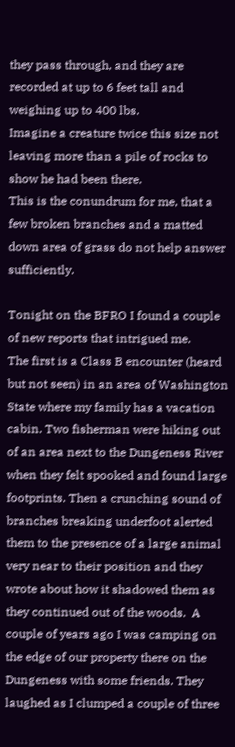they pass through, and they are recorded at up to 6 feet tall and weighing up to 400 lbs.
Imagine a creature twice this size not leaving more than a pile of rocks to show he had been there.
This is the conundrum for me, that a few broken branches and a matted down area of grass do not help answer sufficiently.

Tonight on the BFRO I found a couple of new reports that intrigued me.
The first is a Class B encounter (heard but not seen) in an area of Washington State where my family has a vacation cabin. Two fisherman were hiking out of an area next to the Dungeness River when they felt spooked and found large footprints. Then a crunching sound of branches breaking underfoot alerted them to the presence of a large animal very near to their position and they wrote about how it shadowed them as they continued out of the woods.  A couple of years ago I was camping on the edge of our property there on the Dungeness with some friends. They laughed as I clumped a couple of three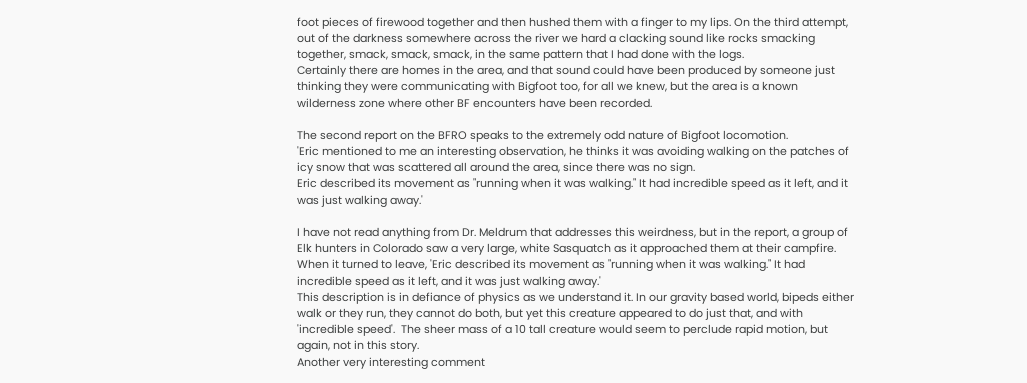foot pieces of firewood together and then hushed them with a finger to my lips. On the third attempt, out of the darkness somewhere across the river we hard a clacking sound like rocks smacking together, smack, smack, smack, in the same pattern that I had done with the logs.
Certainly there are homes in the area, and that sound could have been produced by someone just thinking they were communicating with Bigfoot too, for all we knew, but the area is a known wilderness zone where other BF encounters have been recorded.

The second report on the BFRO speaks to the extremely odd nature of Bigfoot locomotion.
'Eric mentioned to me an interesting observation, he thinks it was avoiding walking on the patches of icy snow that was scattered all around the area, since there was no sign.
Eric described its movement as "running when it was walking." It had incredible speed as it left, and it was just walking away.'

I have not read anything from Dr. Meldrum that addresses this weirdness, but in the report, a group of Elk hunters in Colorado saw a very large, white Sasquatch as it approached them at their campfire. When it turned to leave, 'Eric described its movement as "running when it was walking." It had incredible speed as it left, and it was just walking away.'
This description is in defiance of physics as we understand it. In our gravity based world, bipeds either walk or they run, they cannot do both, but yet this creature appeared to do just that, and with 'incredible speed'.  The sheer mass of a 10 tall creature would seem to perclude rapid motion, but again, not in this story.
Another very interesting comment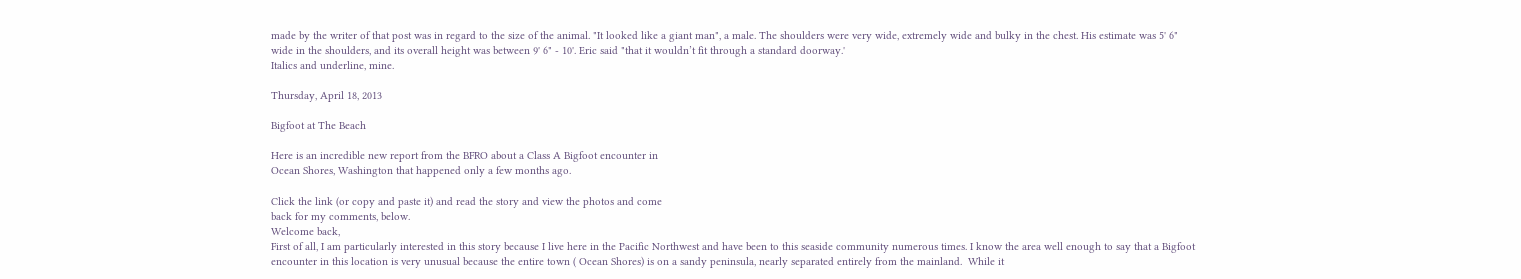made by the writer of that post was in regard to the size of the animal. "It looked like a giant man", a male. The shoulders were very wide, extremely wide and bulky in the chest. His estimate was 5' 6" wide in the shoulders, and its overall height was between 9' 6" - 10'. Eric said "that it wouldn’t fit through a standard doorway.'
Italics and underline, mine.

Thursday, April 18, 2013

Bigfoot at The Beach

Here is an incredible new report from the BFRO about a Class A Bigfoot encounter in
Ocean Shores, Washington that happened only a few months ago.

Click the link (or copy and paste it) and read the story and view the photos and come
back for my comments, below.
Welcome back,
First of all, I am particularly interested in this story because I live here in the Pacific Northwest and have been to this seaside community numerous times. I know the area well enough to say that a Bigfoot encounter in this location is very unusual because the entire town ( Ocean Shores) is on a sandy peninsula, nearly separated entirely from the mainland.  While it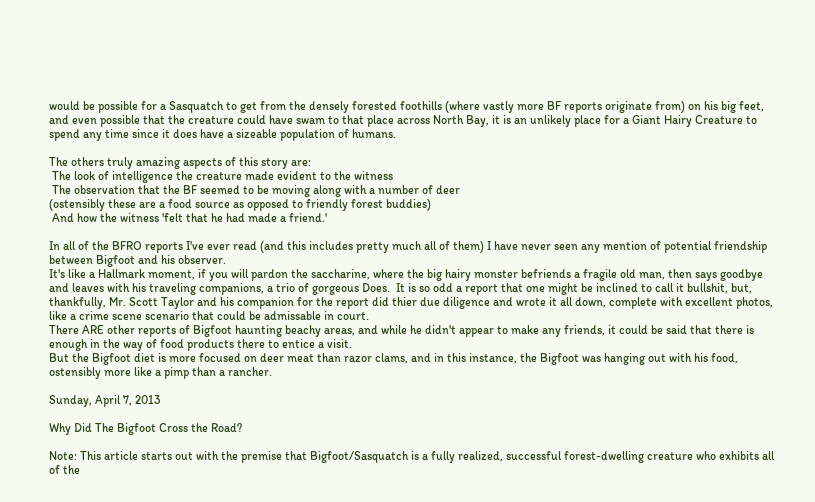would be possible for a Sasquatch to get from the densely forested foothills (where vastly more BF reports originate from) on his big feet, and even possible that the creature could have swam to that place across North Bay, it is an unlikely place for a Giant Hairy Creature to spend any time since it does have a sizeable population of humans.

The others truly amazing aspects of this story are:
 The look of intelligence the creature made evident to the witness
 The observation that the BF seemed to be moving along with a number of deer
(ostensibly these are a food source as opposed to friendly forest buddies)
 And how the witness 'felt that he had made a friend.'

In all of the BFRO reports I've ever read (and this includes pretty much all of them) I have never seen any mention of potential friendship between Bigfoot and his observer.
It's like a Hallmark moment, if you will pardon the saccharine, where the big hairy monster befriends a fragile old man, then says goodbye and leaves with his traveling companions, a trio of gorgeous Does.  It is so odd a report that one might be inclined to call it bullshit, but, thankfully, Mr. Scott Taylor and his companion for the report did thier due diligence and wrote it all down, complete with excellent photos, like a crime scene scenario that could be admissable in court.
There ARE other reports of Bigfoot haunting beachy areas, and while he didn't appear to make any friends, it could be said that there is enough in the way of food products there to entice a visit.
But the Bigfoot diet is more focused on deer meat than razor clams, and in this instance, the Bigfoot was hanging out with his food, ostensibly more like a pimp than a rancher.

Sunday, April 7, 2013

Why Did The Bigfoot Cross the Road?

Note: This article starts out with the premise that Bigfoot/Sasquatch is a fully realized, successful forest-dwelling creature who exhibits all of the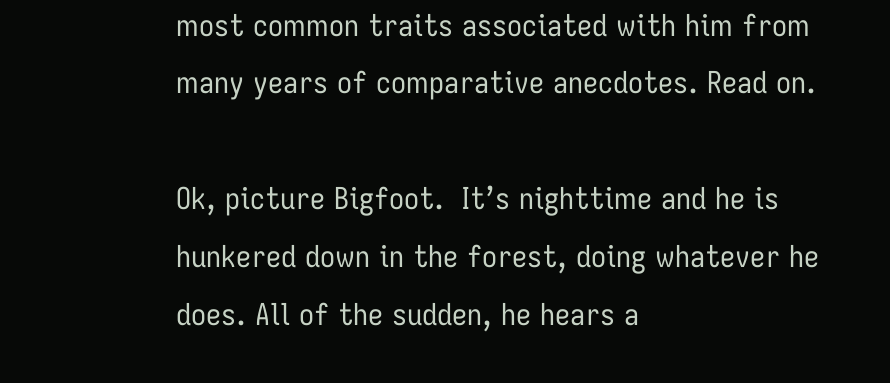most common traits associated with him from many years of comparative anecdotes. Read on.

Ok, picture Bigfoot.  It’s nighttime and he is hunkered down in the forest, doing whatever he does. All of the sudden, he hears a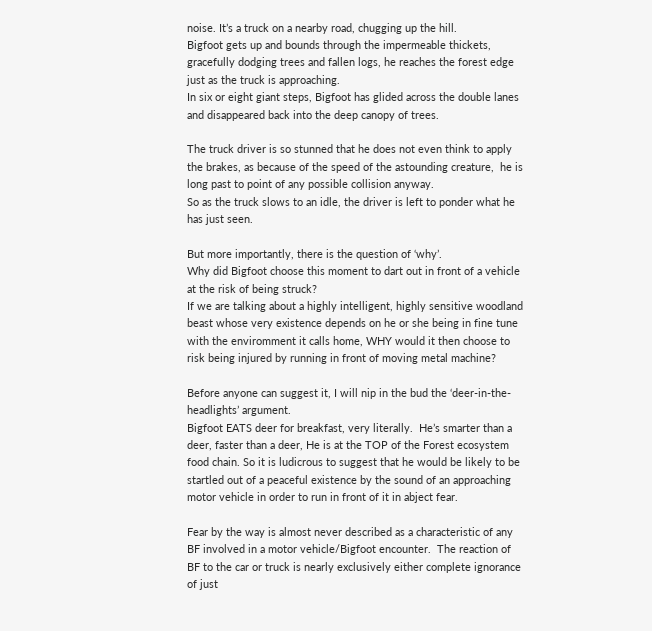noise. It’s a truck on a nearby road, chugging up the hill.
Bigfoot gets up and bounds through the impermeable thickets, gracefully dodging trees and fallen logs, he reaches the forest edge just as the truck is approaching.
In six or eight giant steps, Bigfoot has glided across the double lanes and disappeared back into the deep canopy of trees.

The truck driver is so stunned that he does not even think to apply the brakes, as because of the speed of the astounding creature,  he is long past to point of any possible collision anyway.
So as the truck slows to an idle, the driver is left to ponder what he has just seen.

But more importantly, there is the question of ‘why’.
Why did Bigfoot choose this moment to dart out in front of a vehicle at the risk of being struck?
If we are talking about a highly intelligent, highly sensitive woodland beast whose very existence depends on he or she being in fine tune with the enviromment it calls home, WHY would it then choose to risk being injured by running in front of moving metal machine?

Before anyone can suggest it, I will nip in the bud the ‘deer-in-the-headlights’ argument.
Bigfoot EATS deer for breakfast, very literally.  He’s smarter than a deer, faster than a deer, He is at the TOP of the Forest ecosystem food chain. So it is ludicrous to suggest that he would be likely to be startled out of a peaceful existence by the sound of an approaching motor vehicle in order to run in front of it in abject fear.

Fear by the way is almost never described as a characteristic of any BF involved in a motor vehicle/Bigfoot encounter.  The reaction of BF to the car or truck is nearly exclusively either complete ignorance of just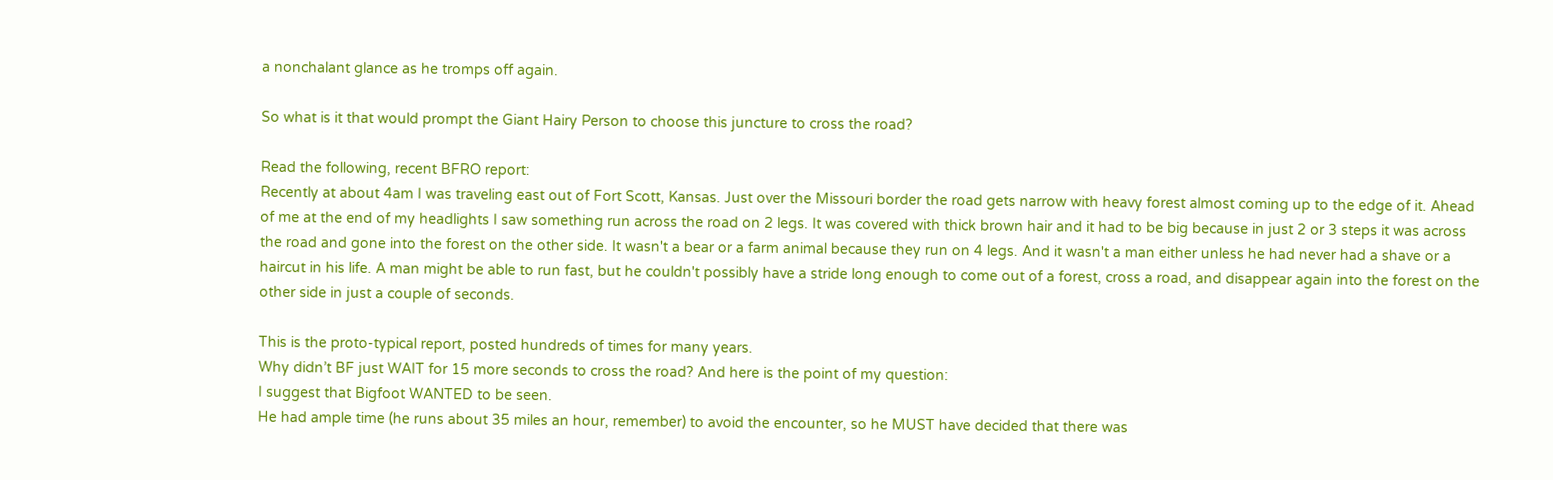a nonchalant glance as he tromps off again.

So what is it that would prompt the Giant Hairy Person to choose this juncture to cross the road?

Read the following, recent BFRO report:
Recently at about 4am I was traveling east out of Fort Scott, Kansas. Just over the Missouri border the road gets narrow with heavy forest almost coming up to the edge of it. Ahead of me at the end of my headlights I saw something run across the road on 2 legs. It was covered with thick brown hair and it had to be big because in just 2 or 3 steps it was across the road and gone into the forest on the other side. It wasn't a bear or a farm animal because they run on 4 legs. And it wasn't a man either unless he had never had a shave or a haircut in his life. A man might be able to run fast, but he couldn't possibly have a stride long enough to come out of a forest, cross a road, and disappear again into the forest on the other side in just a couple of seconds.

This is the proto-typical report, posted hundreds of times for many years.
Why didn’t BF just WAIT for 15 more seconds to cross the road? And here is the point of my question:
I suggest that Bigfoot WANTED to be seen.
He had ample time (he runs about 35 miles an hour, remember) to avoid the encounter, so he MUST have decided that there was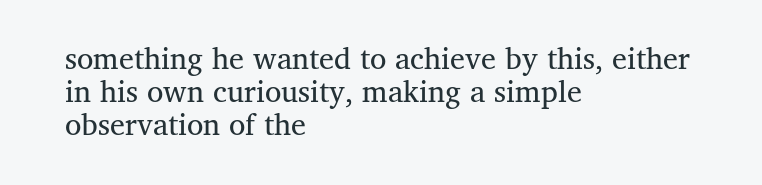something he wanted to achieve by this, either in his own curiousity, making a simple observation of the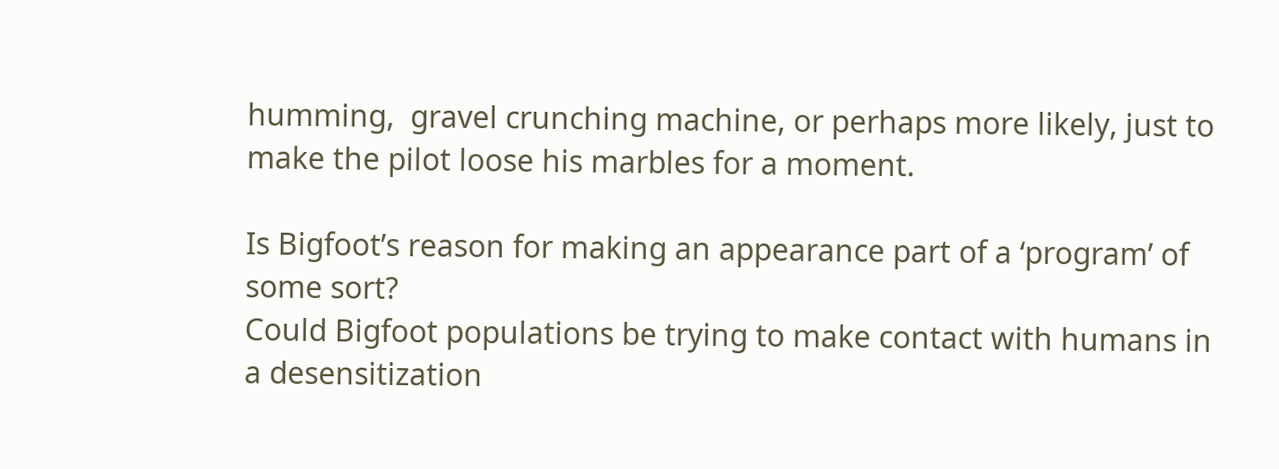humming,  gravel crunching machine, or perhaps more likely, just to make the pilot loose his marbles for a moment.

Is Bigfoot’s reason for making an appearance part of a ‘program’ of some sort?
Could Bigfoot populations be trying to make contact with humans in a desensitization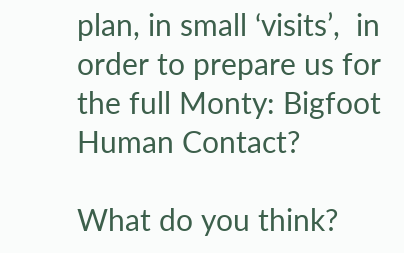plan, in small ‘visits’,  in order to prepare us for the full Monty: Bigfoot Human Contact?

What do you think?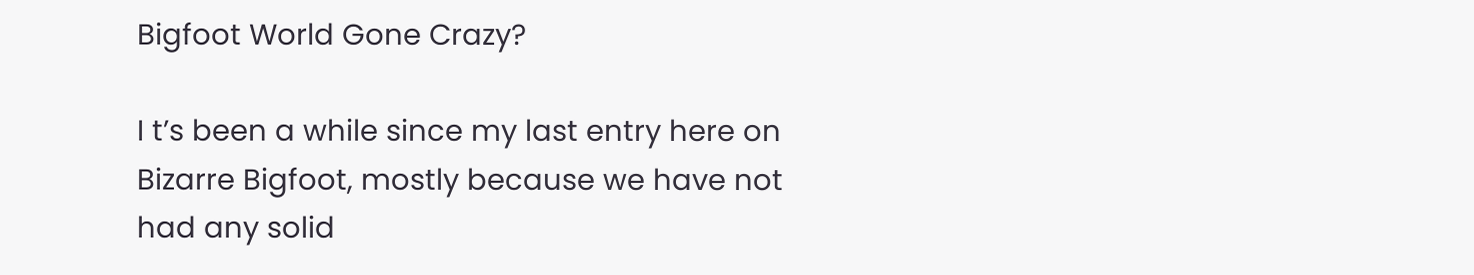Bigfoot World Gone Crazy?

I t’s been a while since my last entry here on Bizarre Bigfoot, mostly because we have not had any solid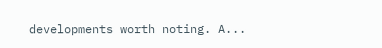developments worth noting. A...